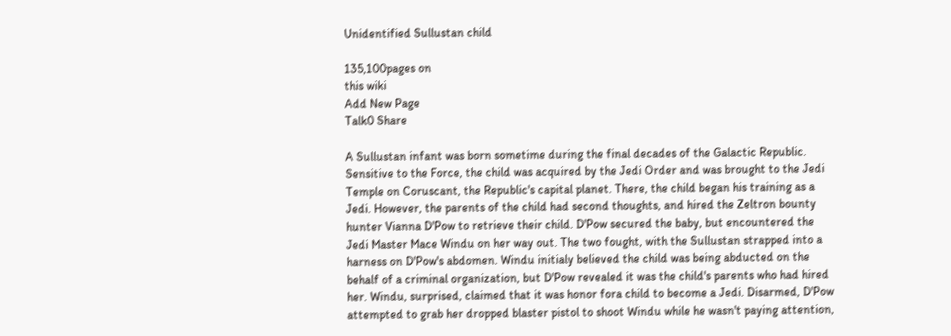Unidentified Sullustan child

135,100pages on
this wiki
Add New Page
Talk0 Share

A Sullustan infant was born sometime during the final decades of the Galactic Republic. Sensitive to the Force, the child was acquired by the Jedi Order and was brought to the Jedi Temple on Coruscant, the Republic's capital planet. There, the child began his training as a Jedi. However, the parents of the child had second thoughts, and hired the Zeltron bounty hunter Vianna D'Pow to retrieve their child. D'Pow secured the baby, but encountered the Jedi Master Mace Windu on her way out. The two fought, with the Sullustan strapped into a harness on D'Pow's abdomen. Windu initialy believed the child was being abducted on the behalf of a criminal organization, but D'Pow revealed it was the child's parents who had hired her. Windu, surprised, claimed that it was honor fora child to become a Jedi. Disarmed, D'Pow attempted to grab her dropped blaster pistol to shoot Windu while he wasn't paying attention,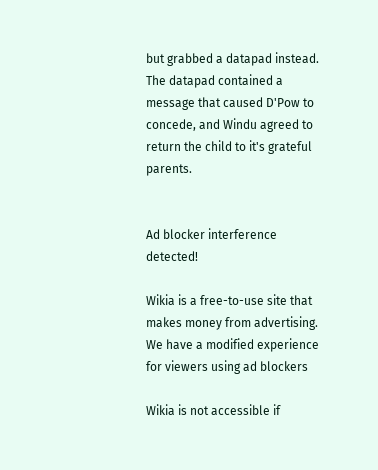but grabbed a datapad instead. The datapad contained a message that caused D'Pow to concede, and Windu agreed to return the child to it's grateful parents.


Ad blocker interference detected!

Wikia is a free-to-use site that makes money from advertising. We have a modified experience for viewers using ad blockers

Wikia is not accessible if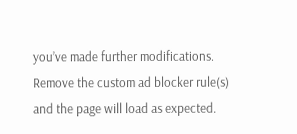you’ve made further modifications. Remove the custom ad blocker rule(s) and the page will load as expected.